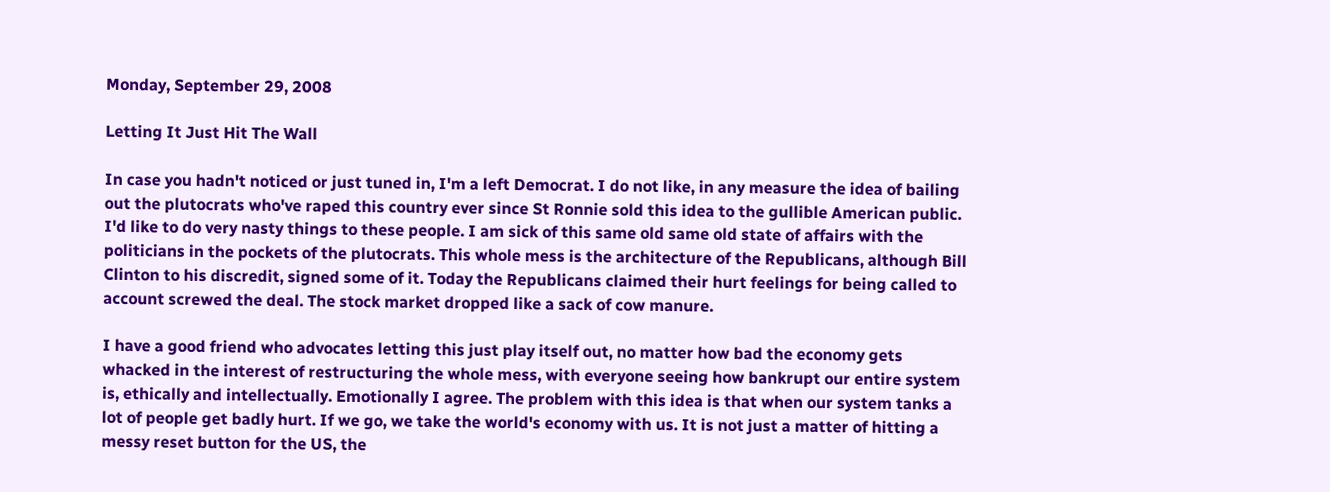Monday, September 29, 2008

Letting It Just Hit The Wall

In case you hadn't noticed or just tuned in, I'm a left Democrat. I do not like, in any measure the idea of bailing out the plutocrats who've raped this country ever since St Ronnie sold this idea to the gullible American public. I'd like to do very nasty things to these people. I am sick of this same old same old state of affairs with the politicians in the pockets of the plutocrats. This whole mess is the architecture of the Republicans, although Bill Clinton to his discredit, signed some of it. Today the Republicans claimed their hurt feelings for being called to account screwed the deal. The stock market dropped like a sack of cow manure.

I have a good friend who advocates letting this just play itself out, no matter how bad the economy gets whacked in the interest of restructuring the whole mess, with everyone seeing how bankrupt our entire system is, ethically and intellectually. Emotionally I agree. The problem with this idea is that when our system tanks a lot of people get badly hurt. If we go, we take the world's economy with us. It is not just a matter of hitting a messy reset button for the US, the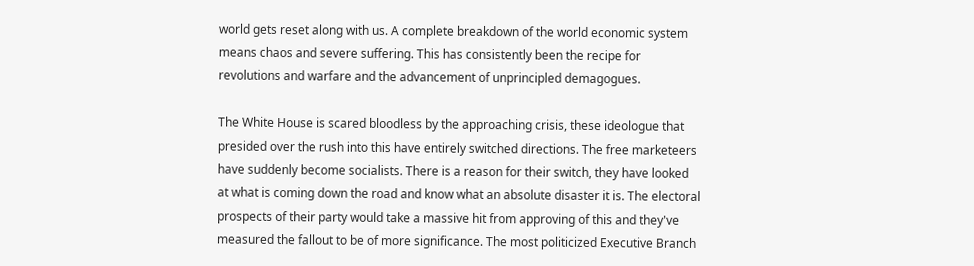world gets reset along with us. A complete breakdown of the world economic system means chaos and severe suffering. This has consistently been the recipe for revolutions and warfare and the advancement of unprincipled demagogues.

The White House is scared bloodless by the approaching crisis, these ideologue that presided over the rush into this have entirely switched directions. The free marketeers have suddenly become socialists. There is a reason for their switch, they have looked at what is coming down the road and know what an absolute disaster it is. The electoral prospects of their party would take a massive hit from approving of this and they've measured the fallout to be of more significance. The most politicized Executive Branch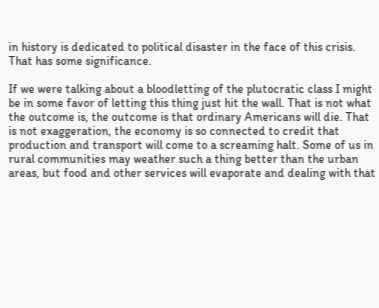in history is dedicated to political disaster in the face of this crisis. That has some significance.

If we were talking about a bloodletting of the plutocratic class I might be in some favor of letting this thing just hit the wall. That is not what the outcome is, the outcome is that ordinary Americans will die. That is not exaggeration, the economy is so connected to credit that production and transport will come to a screaming halt. Some of us in rural communities may weather such a thing better than the urban areas, but food and other services will evaporate and dealing with that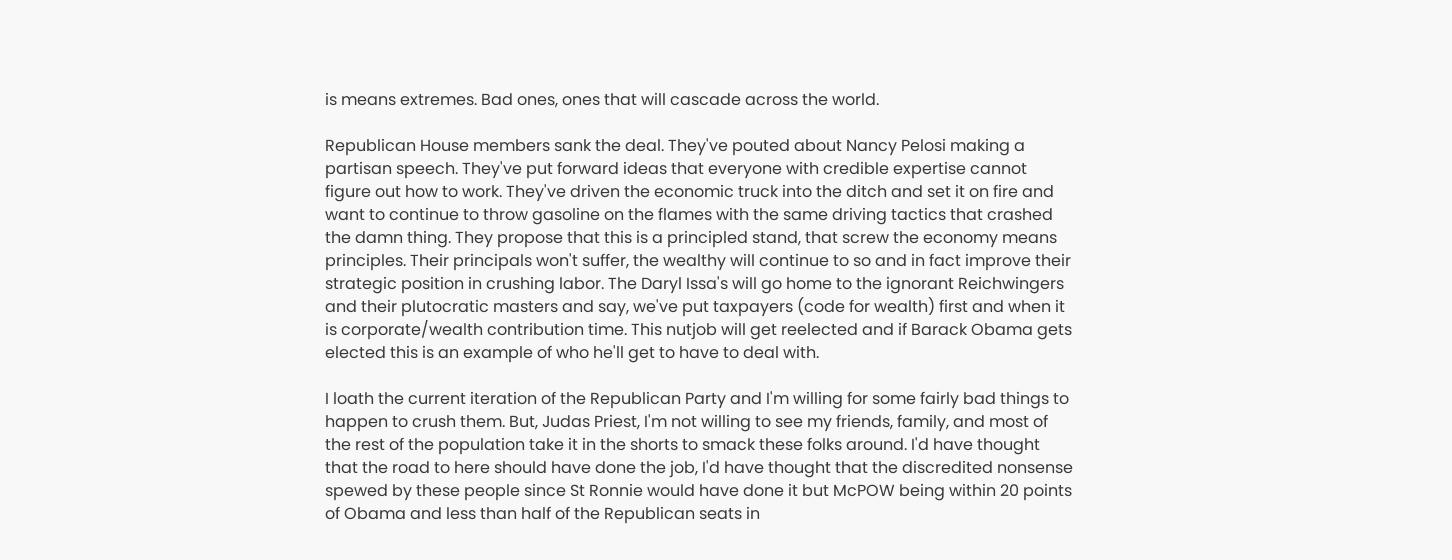is means extremes. Bad ones, ones that will cascade across the world.

Republican House members sank the deal. They've pouted about Nancy Pelosi making a partisan speech. They've put forward ideas that everyone with credible expertise cannot figure out how to work. They've driven the economic truck into the ditch and set it on fire and want to continue to throw gasoline on the flames with the same driving tactics that crashed the damn thing. They propose that this is a principled stand, that screw the economy means principles. Their principals won't suffer, the wealthy will continue to so and in fact improve their strategic position in crushing labor. The Daryl Issa's will go home to the ignorant Reichwingers and their plutocratic masters and say, we've put taxpayers (code for wealth) first and when it is corporate/wealth contribution time. This nutjob will get reelected and if Barack Obama gets elected this is an example of who he'll get to have to deal with.

I loath the current iteration of the Republican Party and I'm willing for some fairly bad things to happen to crush them. But, Judas Priest, I'm not willing to see my friends, family, and most of the rest of the population take it in the shorts to smack these folks around. I'd have thought that the road to here should have done the job, I'd have thought that the discredited nonsense spewed by these people since St Ronnie would have done it but McPOW being within 20 points of Obama and less than half of the Republican seats in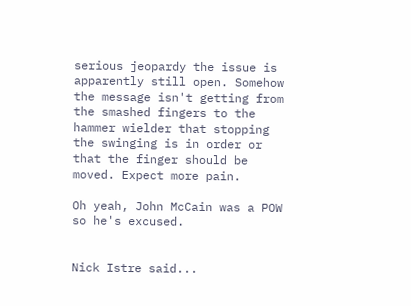serious jeopardy the issue is apparently still open. Somehow the message isn't getting from the smashed fingers to the hammer wielder that stopping the swinging is in order or that the finger should be moved. Expect more pain.

Oh yeah, John McCain was a POW so he's excused.


Nick Istre said...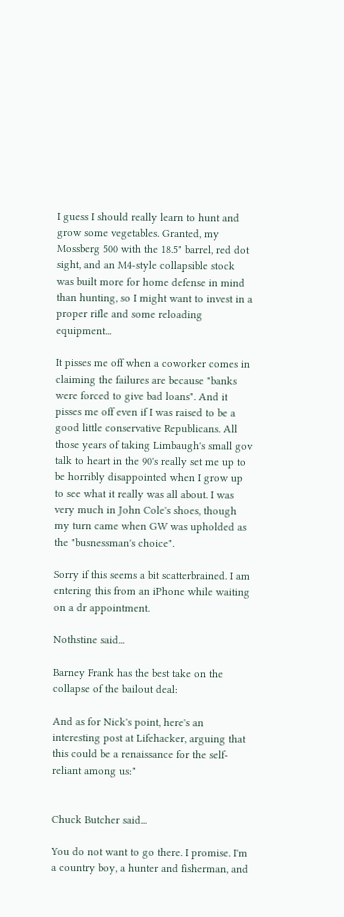I guess I should really learn to hunt and grow some vegetables. Granted, my Mossberg 500 with the 18.5" barrel, red dot sight, and an M4-style collapsible stock was built more for home defense in mind than hunting, so I might want to invest in a proper rifle and some reloading equipment...

It pisses me off when a coworker comes in claiming the failures are because "banks were forced to give bad loans". And it pisses me off even if I was raised to be a good little conservative Republicans. All those years of taking Limbaugh's small gov talk to heart in the 90's really set me up to be horribly disappointed when I grow up to see what it really was all about. I was very much in John Cole's shoes, though my turn came when GW was upholded as the "busnessman's choice".

Sorry if this seems a bit scatterbrained. I am entering this from an iPhone while waiting on a dr appointment.

Nothstine said...

Barney Frank has the best take on the collapse of the bailout deal:

And as for Nick's point, here's an interesting post at Lifehacker, arguing that this could be a renaissance for the self-reliant among us:"


Chuck Butcher said...

You do not want to go there. I promise. I'm a country boy, a hunter and fisherman, and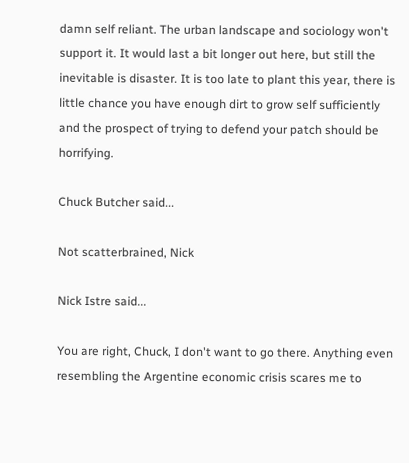damn self reliant. The urban landscape and sociology won't support it. It would last a bit longer out here, but still the inevitable is disaster. It is too late to plant this year, there is little chance you have enough dirt to grow self sufficiently and the prospect of trying to defend your patch should be horrifying.

Chuck Butcher said...

Not scatterbrained, Nick

Nick Istre said...

You are right, Chuck, I don't want to go there. Anything even resembling the Argentine economic crisis scares me to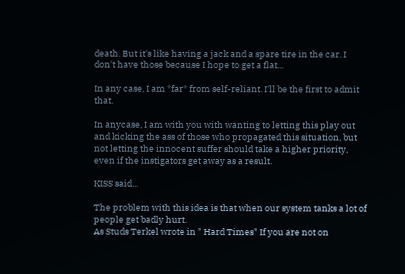death. But it's like having a jack and a spare tire in the car. I don't have those because I hope to get a flat...

In any case, I am *far* from self-reliant. I'll be the first to admit that.

In anycase, I am with you with wanting to letting this play out and kicking the ass of those who propagated this situation, but not letting the innocent suffer should take a higher priority, even if the instigators get away as a result.

KISS said...

The problem with this idea is that when our system tanks a lot of people get badly hurt.
As Studs Terkel wrote in " Hard Times" If you are not on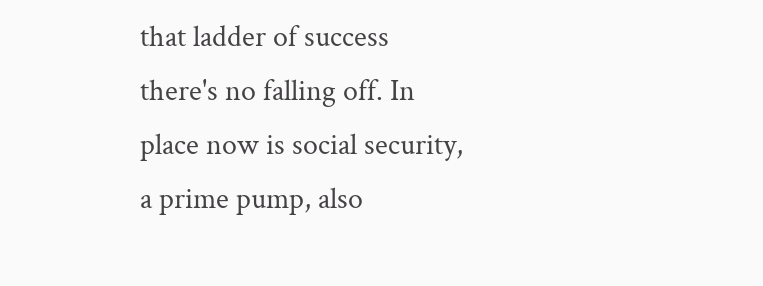that ladder of success there's no falling off. In place now is social security, a prime pump, also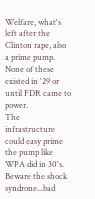Welfare, what's left after the Clinton rape, also a prime pump. None of these existed in '29 or until FDR came to power.
The infrastructure could easy prime the pump like WPA did in 30's.
Beware the shock syndrone...bad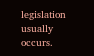legislation usually occurs.